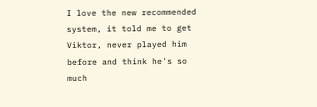I love the new recommended system, it told me to get Viktor, never played him before and think he's so much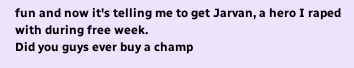fun and now it's telling me to get Jarvan, a hero I raped with during free week.
Did you guys ever buy a champ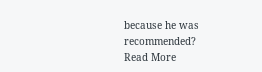because he was recommended?
Read More